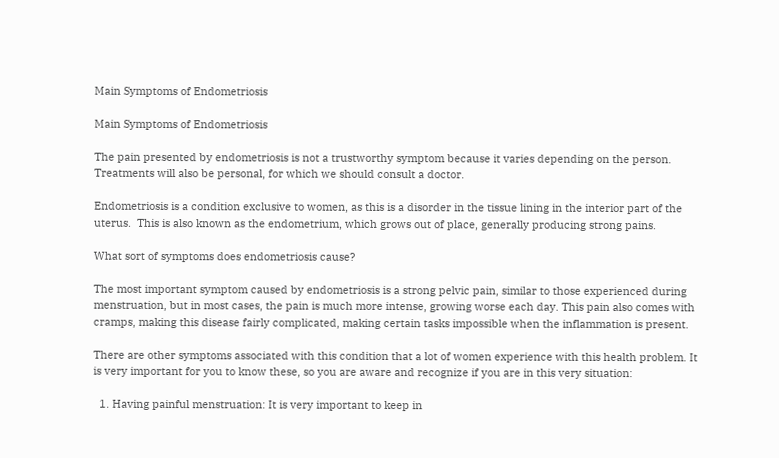Main Symptoms of Endometriosis

Main Symptoms of Endometriosis

The pain presented by endometriosis is not a trustworthy symptom because it varies depending on the person. Treatments will also be personal, for which we should consult a doctor.

Endometriosis is a condition exclusive to women, as this is a disorder in the tissue lining in the interior part of the uterus.  This is also known as the endometrium, which grows out of place, generally producing strong pains.

What sort of symptoms does endometriosis cause?

The most important symptom caused by endometriosis is a strong pelvic pain, similar to those experienced during menstruation, but in most cases, the pain is much more intense, growing worse each day. This pain also comes with cramps, making this disease fairly complicated, making certain tasks impossible when the inflammation is present.

There are other symptoms associated with this condition that a lot of women experience with this health problem. It is very important for you to know these, so you are aware and recognize if you are in this very situation:

  1. Having painful menstruation: It is very important to keep in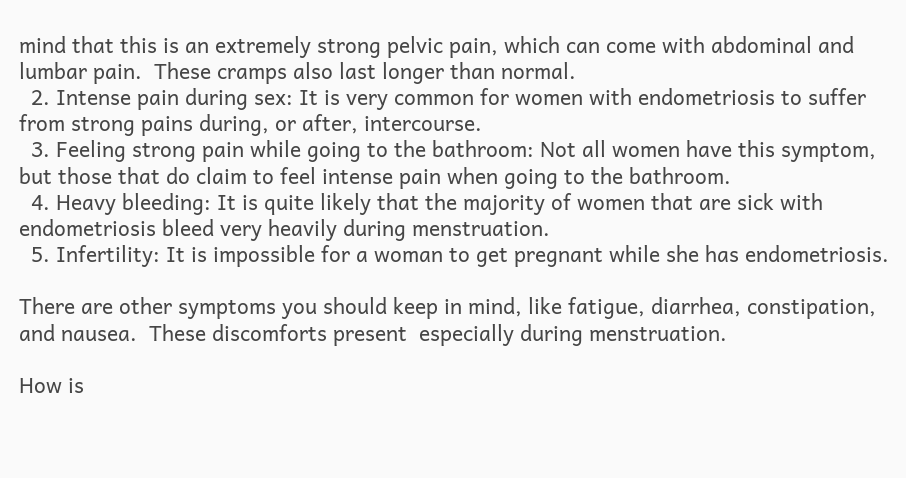mind that this is an extremely strong pelvic pain, which can come with abdominal and lumbar pain.  These cramps also last longer than normal.
  2. Intense pain during sex: It is very common for women with endometriosis to suffer from strong pains during, or after, intercourse.
  3. Feeling strong pain while going to the bathroom: Not all women have this symptom, but those that do claim to feel intense pain when going to the bathroom.
  4. Heavy bleeding: It is quite likely that the majority of women that are sick with endometriosis bleed very heavily during menstruation.
  5. Infertility: It is impossible for a woman to get pregnant while she has endometriosis.

There are other symptoms you should keep in mind, like fatigue, diarrhea, constipation, and nausea.  These discomforts present  especially during menstruation.

How is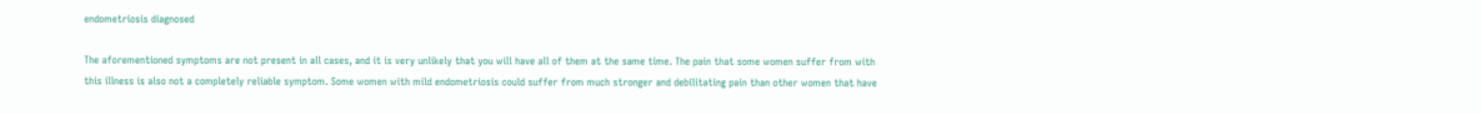endometriosis diagnosed

The aforementioned symptoms are not present in all cases, and it is very unlikely that you will have all of them at the same time. The pain that some women suffer from with this illness is also not a completely reliable symptom. Some women with mild endometriosis could suffer from much stronger and debilitating pain than other women that have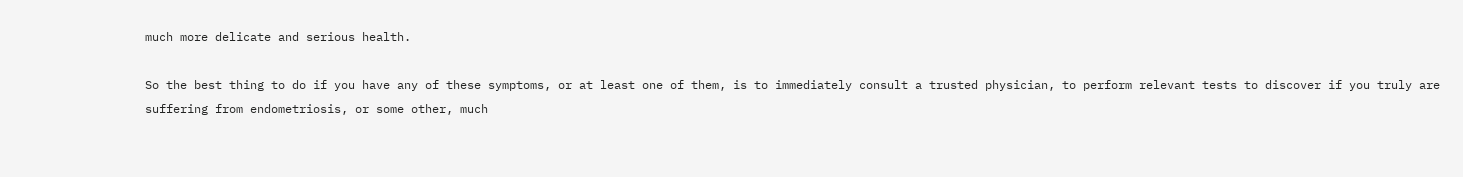much more delicate and serious health.

So the best thing to do if you have any of these symptoms, or at least one of them, is to immediately consult a trusted physician, to perform relevant tests to discover if you truly are suffering from endometriosis, or some other, much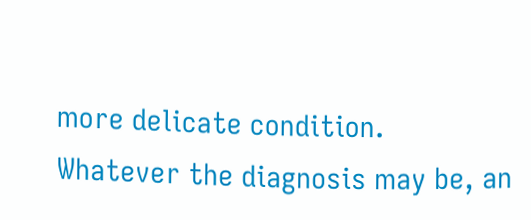more delicate condition. Whatever the diagnosis may be, an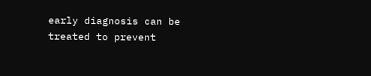early diagnosis can be treated to prevent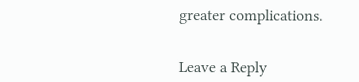greater complications.


Leave a Reply